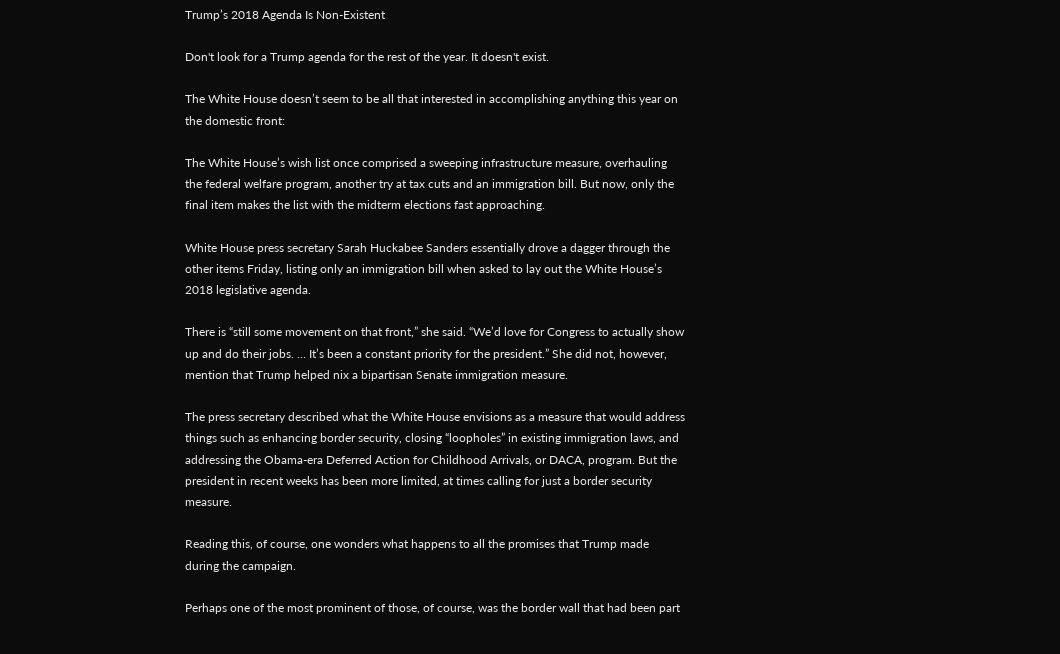Trump’s 2018 Agenda Is Non-Existent

Don't look for a Trump agenda for the rest of the year. It doesn't exist.

The White House doesn’t seem to be all that interested in accomplishing anything this year on the domestic front:

The White House’s wish list once comprised a sweeping infrastructure measure, overhauling the federal welfare program, another try at tax cuts and an immigration bill. But now, only the final item makes the list with the midterm elections fast approaching.

White House press secretary Sarah Huckabee Sanders essentially drove a dagger through the other items Friday, listing only an immigration bill when asked to lay out the White House’s 2018 legislative agenda.

There is “still some movement on that front,” she said. “We’d love for Congress to actually show up and do their jobs. … It’s been a constant priority for the president.” She did not, however, mention that Trump helped nix a bipartisan Senate immigration measure.

The press secretary described what the White House envisions as a measure that would address things such as enhancing border security, closing “loopholes” in existing immigration laws, and addressing the Obama-era Deferred Action for Childhood Arrivals, or DACA, program. But the president in recent weeks has been more limited, at times calling for just a border security measure.

Reading this, of course, one wonders what happens to all the promises that Trump made during the campaign.

Perhaps one of the most prominent of those, of course, was the border wall that had been part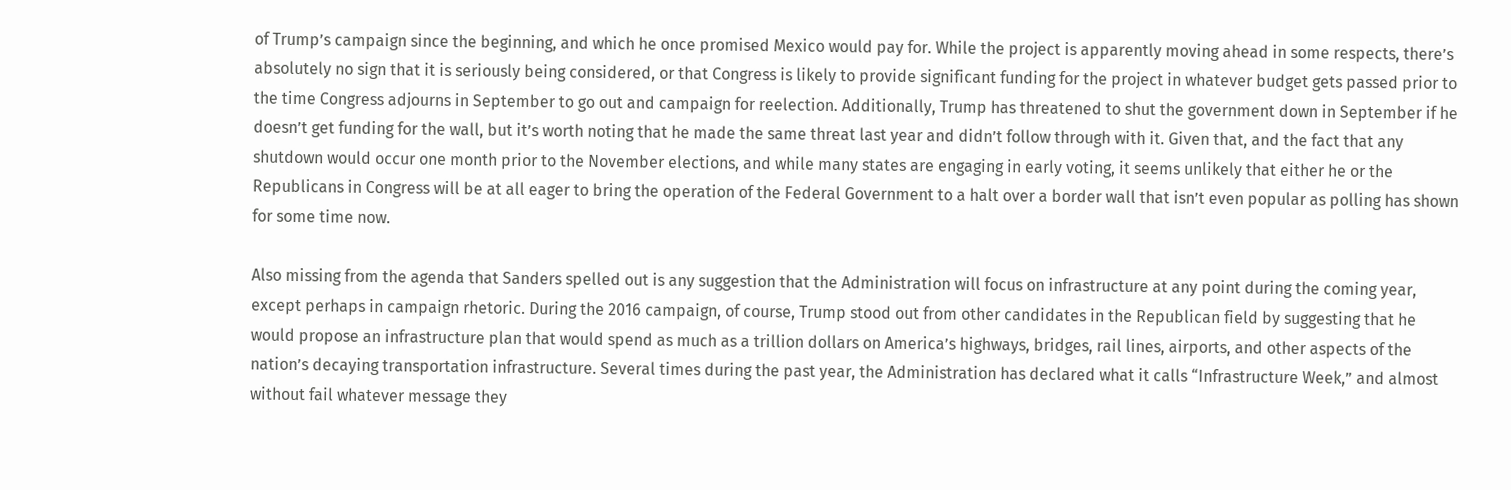of Trump’s campaign since the beginning, and which he once promised Mexico would pay for. While the project is apparently moving ahead in some respects, there’s absolutely no sign that it is seriously being considered, or that Congress is likely to provide significant funding for the project in whatever budget gets passed prior to the time Congress adjourns in September to go out and campaign for reelection. Additionally, Trump has threatened to shut the government down in September if he doesn’t get funding for the wall, but it’s worth noting that he made the same threat last year and didn’t follow through with it. Given that, and the fact that any shutdown would occur one month prior to the November elections, and while many states are engaging in early voting, it seems unlikely that either he or the Republicans in Congress will be at all eager to bring the operation of the Federal Government to a halt over a border wall that isn’t even popular as polling has shown for some time now.

Also missing from the agenda that Sanders spelled out is any suggestion that the Administration will focus on infrastructure at any point during the coming year, except perhaps in campaign rhetoric. During the 2016 campaign, of course, Trump stood out from other candidates in the Republican field by suggesting that he would propose an infrastructure plan that would spend as much as a trillion dollars on America’s highways, bridges, rail lines, airports, and other aspects of the nation’s decaying transportation infrastructure. Several times during the past year, the Administration has declared what it calls “Infrastructure Week,” and almost without fail whatever message they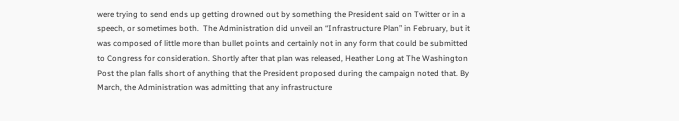were trying to send ends up getting drowned out by something the President said on Twitter or in a speech, or sometimes both.  The Administration did unveil an “Infrastructure Plan” in February, but it was composed of little more than bullet points and certainly not in any form that could be submitted to Congress for consideration. Shortly after that plan was released, Heather Long at The Washington Post the plan falls short of anything that the President proposed during the campaign noted that. By March, the Administration was admitting that any infrastructure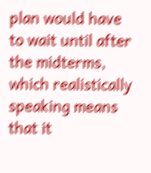plan would have to wait until after the midterms, which realistically speaking means that it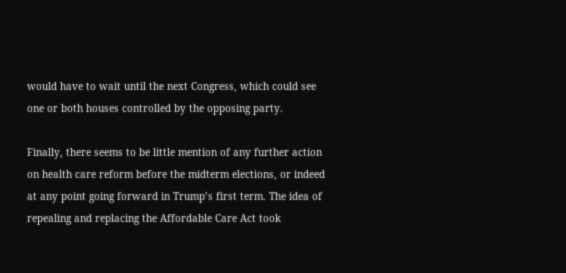would have to wait until the next Congress, which could see one or both houses controlled by the opposing party.

Finally, there seems to be little mention of any further action on health care reform before the midterm elections, or indeed at any point going forward in Trump’s first term. The idea of repealing and replacing the Affordable Care Act took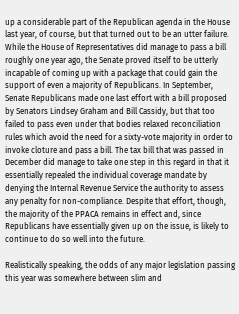up a considerable part of the Republican agenda in the House last year, of course, but that turned out to be an utter failure. While the House of Representatives did manage to pass a bill roughly one year ago, the Senate proved itself to be utterly incapable of coming up with a package that could gain the support of even a majority of Republicans. In September, Senate Republicans made one last effort with a bill proposed by Senators Lindsey Graham and Bill Cassidy, but that too failed to pass even under that bodies relaxed reconciliation rules which avoid the need for a sixty-vote majority in order to invoke cloture and pass a bill. The tax bill that was passed in December did manage to take one step in this regard in that it essentially repealed the individual coverage mandate by denying the Internal Revenue Service the authority to assess any penalty for non-compliance. Despite that effort, though, the majority of the PPACA remains in effect and, since Republicans have essentially given up on the issue, is likely to continue to do so well into the future.

Realistically speaking, the odds of any major legislation passing this year was somewhere between slim and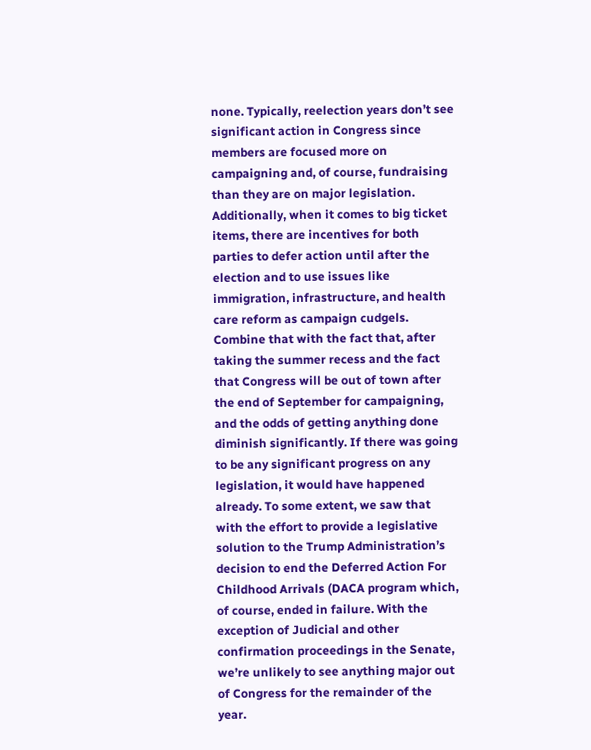none. Typically, reelection years don’t see significant action in Congress since members are focused more on campaigning and, of course, fundraising than they are on major legislation. Additionally, when it comes to big ticket items, there are incentives for both parties to defer action until after the election and to use issues like immigration, infrastructure, and health care reform as campaign cudgels. Combine that with the fact that, after taking the summer recess and the fact that Congress will be out of town after the end of September for campaigning, and the odds of getting anything done diminish significantly. If there was going to be any significant progress on any legislation, it would have happened already. To some extent, we saw that with the effort to provide a legislative solution to the Trump Administration’s decision to end the Deferred Action For Childhood Arrivals (DACA program which, of course, ended in failure. With the exception of Judicial and other confirmation proceedings in the Senate, we’re unlikely to see anything major out of Congress for the remainder of the year.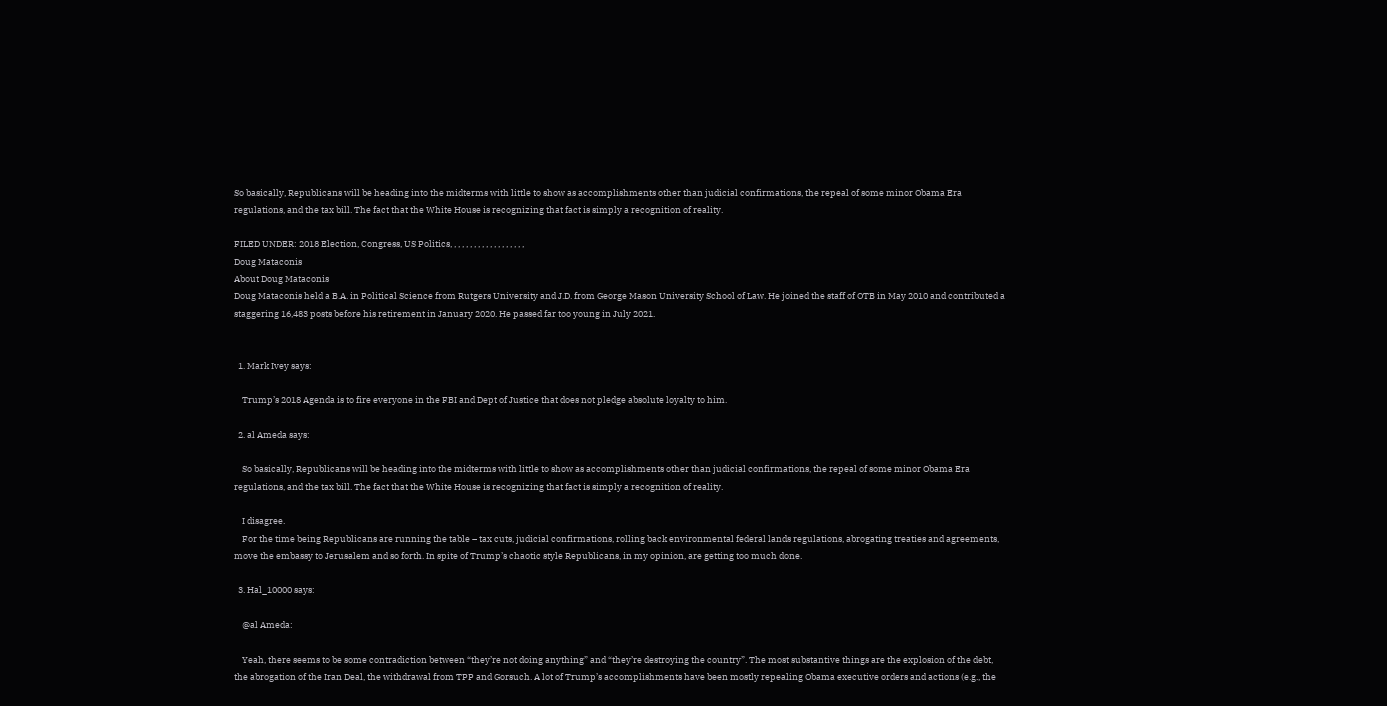So basically, Republicans will be heading into the midterms with little to show as accomplishments other than judicial confirmations, the repeal of some minor Obama Era regulations, and the tax bill. The fact that the White House is recognizing that fact is simply a recognition of reality.

FILED UNDER: 2018 Election, Congress, US Politics, , , , , , , , , , , , , , , , , , ,
Doug Mataconis
About Doug Mataconis
Doug Mataconis held a B.A. in Political Science from Rutgers University and J.D. from George Mason University School of Law. He joined the staff of OTB in May 2010 and contributed a staggering 16,483 posts before his retirement in January 2020. He passed far too young in July 2021.


  1. Mark Ivey says:

    Trump’s 2018 Agenda is to fire everyone in the FBI and Dept of Justice that does not pledge absolute loyalty to him.

  2. al Ameda says:

    So basically, Republicans will be heading into the midterms with little to show as accomplishments other than judicial confirmations, the repeal of some minor Obama Era regulations, and the tax bill. The fact that the White House is recognizing that fact is simply a recognition of reality.

    I disagree.
    For the time being Republicans are running the table – tax cuts, judicial confirmations, rolling back environmental federal lands regulations, abrogating treaties and agreements, move the embassy to Jerusalem and so forth. In spite of Trump’s chaotic style Republicans, in my opinion, are getting too much done.

  3. Hal_10000 says:

    @al Ameda:

    Yeah, there seems to be some contradiction between “they’re not doing anything” and “they’re destroying the country”. The most substantive things are the explosion of the debt, the abrogation of the Iran Deal, the withdrawal from TPP and Gorsuch. A lot of Trump’s accomplishments have been mostly repealing Obama executive orders and actions (e.g., the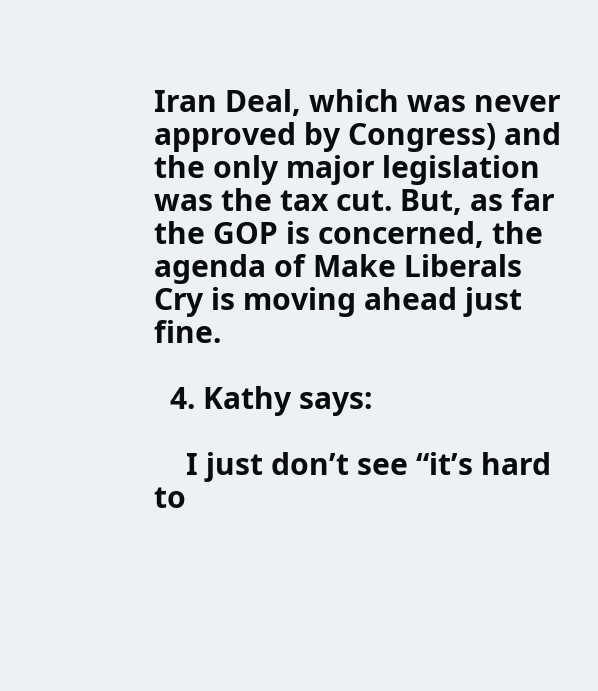Iran Deal, which was never approved by Congress) and the only major legislation was the tax cut. But, as far the GOP is concerned, the agenda of Make Liberals Cry is moving ahead just fine.

  4. Kathy says:

    I just don’t see “it’s hard to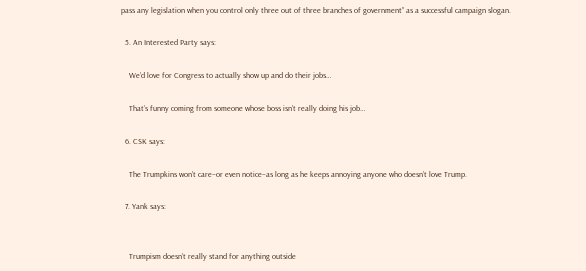pass any legislation when you control only three out of three branches of government” as a successful campaign slogan.

  5. An Interested Party says:

    We’d love for Congress to actually show up and do their jobs…

    That’s funny coming from someone whose boss isn’t really doing his job…

  6. CSK says:

    The Trumpkins won’t care–or even notice–as long as he keeps annoying anyone who doesn’t love Trump.

  7. Yank says:


    Trumpism doesn’t really stand for anything outside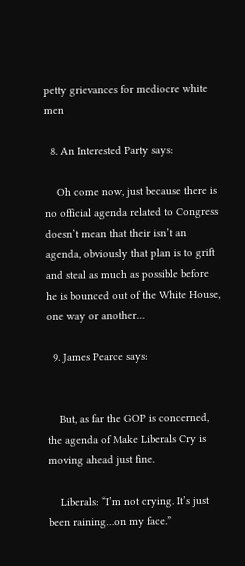petty grievances for mediocre white men

  8. An Interested Party says:

    Oh come now, just because there is no official agenda related to Congress doesn’t mean that their isn’t an agenda, obviously that plan is to grift and steal as much as possible before he is bounced out of the White House, one way or another…

  9. James Pearce says:


    But, as far the GOP is concerned, the agenda of Make Liberals Cry is moving ahead just fine.

    Liberals: “I’m not crying. It’s just been raining…on my face.”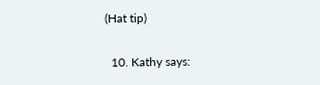(Hat tip)

  10. Kathy says: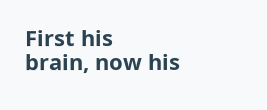First his brain, now his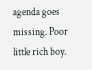agenda goes missing. Poor little rich boy.